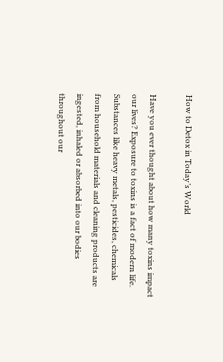How to Detox in Today’s World

Have you ever thought about how many toxins impact our lives? Exposure to toxins is a fact of modern life. Substances like heavy metals, pesticides, chemicals from household materials and cleaning products are ingested, inhaled or absorbed into our bodies throughout our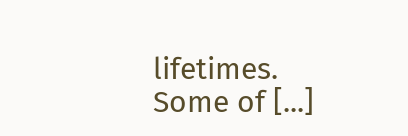lifetimes. Some of [...]